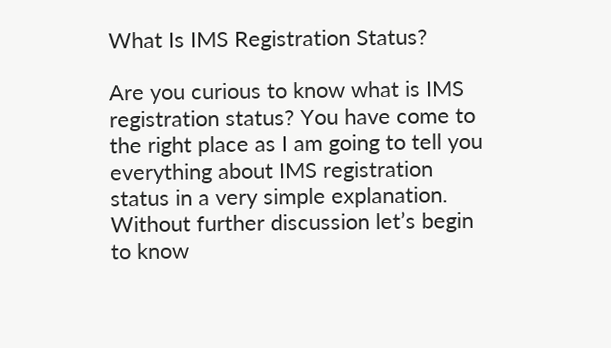What Is IMS Registration Status?

Are you curious to know what is IMS registration status? You have come to the right place as I am going to tell you everything about IMS registration status in a very simple explanation. Without further discussion let’s begin to know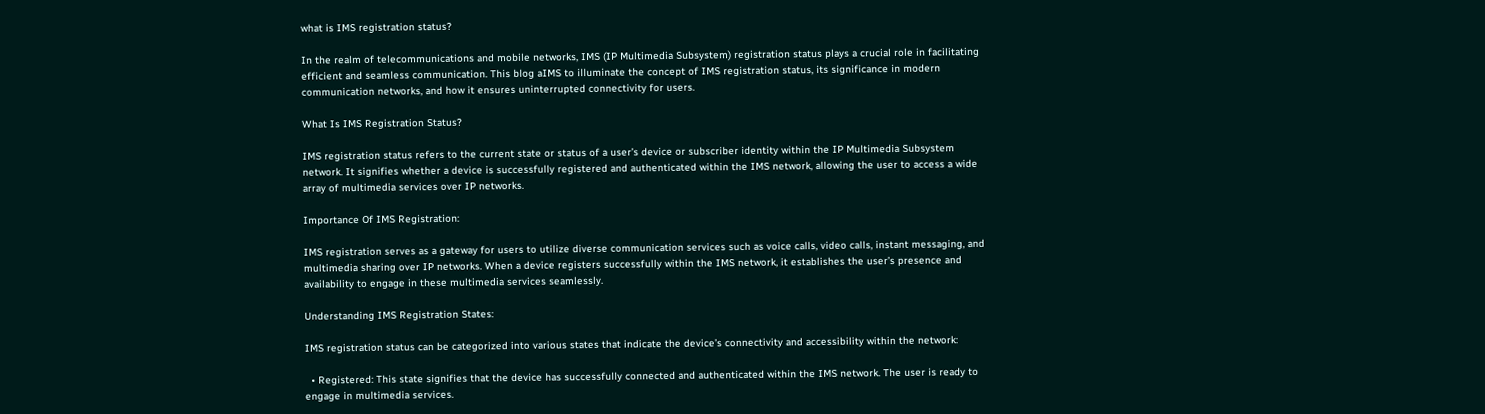what is IMS registration status?

In the realm of telecommunications and mobile networks, IMS (IP Multimedia Subsystem) registration status plays a crucial role in facilitating efficient and seamless communication. This blog aIMS to illuminate the concept of IMS registration status, its significance in modern communication networks, and how it ensures uninterrupted connectivity for users.

What Is IMS Registration Status?

IMS registration status refers to the current state or status of a user’s device or subscriber identity within the IP Multimedia Subsystem network. It signifies whether a device is successfully registered and authenticated within the IMS network, allowing the user to access a wide array of multimedia services over IP networks.

Importance Of IMS Registration:

IMS registration serves as a gateway for users to utilize diverse communication services such as voice calls, video calls, instant messaging, and multimedia sharing over IP networks. When a device registers successfully within the IMS network, it establishes the user’s presence and availability to engage in these multimedia services seamlessly.

Understanding IMS Registration States:

IMS registration status can be categorized into various states that indicate the device’s connectivity and accessibility within the network:

  • Registered: This state signifies that the device has successfully connected and authenticated within the IMS network. The user is ready to engage in multimedia services.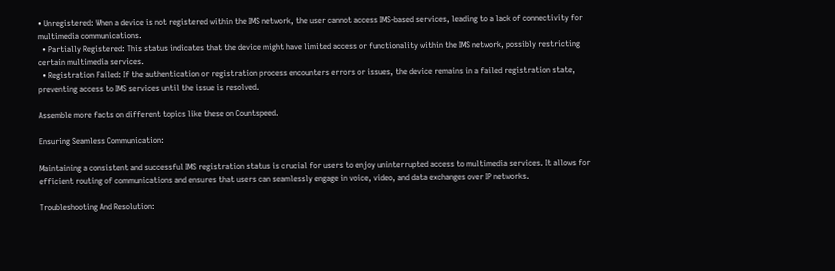• Unregistered: When a device is not registered within the IMS network, the user cannot access IMS-based services, leading to a lack of connectivity for multimedia communications.
  • Partially Registered: This status indicates that the device might have limited access or functionality within the IMS network, possibly restricting certain multimedia services.
  • Registration Failed: If the authentication or registration process encounters errors or issues, the device remains in a failed registration state, preventing access to IMS services until the issue is resolved.

Assemble more facts on different topics like these on Countspeed.

Ensuring Seamless Communication:

Maintaining a consistent and successful IMS registration status is crucial for users to enjoy uninterrupted access to multimedia services. It allows for efficient routing of communications and ensures that users can seamlessly engage in voice, video, and data exchanges over IP networks.

Troubleshooting And Resolution: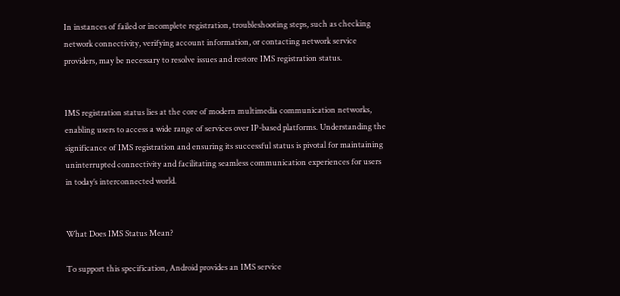In instances of failed or incomplete registration, troubleshooting steps, such as checking network connectivity, verifying account information, or contacting network service providers, may be necessary to resolve issues and restore IMS registration status.


IMS registration status lies at the core of modern multimedia communication networks, enabling users to access a wide range of services over IP-based platforms. Understanding the significance of IMS registration and ensuring its successful status is pivotal for maintaining uninterrupted connectivity and facilitating seamless communication experiences for users in today’s interconnected world.


What Does IMS Status Mean?

To support this specification, Android provides an IMS service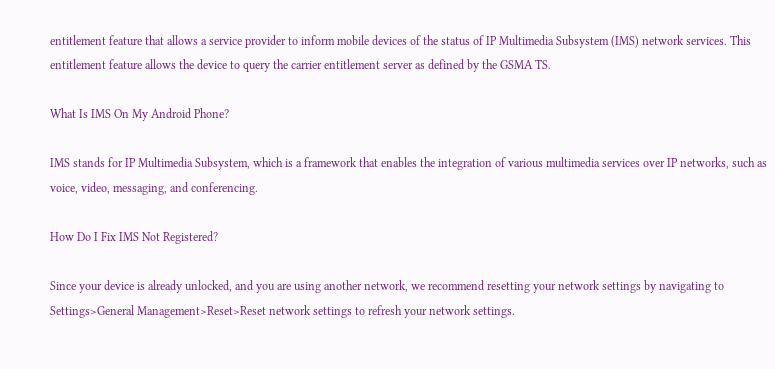entitlement feature that allows a service provider to inform mobile devices of the status of IP Multimedia Subsystem (IMS) network services. This entitlement feature allows the device to query the carrier entitlement server as defined by the GSMA TS.

What Is IMS On My Android Phone?

IMS stands for IP Multimedia Subsystem, which is a framework that enables the integration of various multimedia services over IP networks, such as voice, video, messaging, and conferencing.

How Do I Fix IMS Not Registered?

Since your device is already unlocked, and you are using another network, we recommend resetting your network settings by navigating to Settings>General Management>Reset>Reset network settings to refresh your network settings.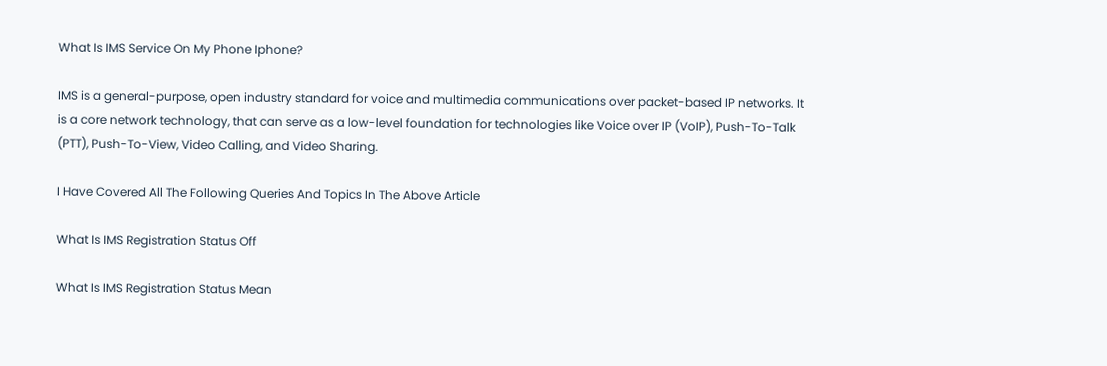What Is IMS Service On My Phone Iphone?

IMS is a general-purpose, open industry standard for voice and multimedia communications over packet-based IP networks. It is a core network technology, that can serve as a low-level foundation for technologies like Voice over IP (VoIP), Push-To-Talk (PTT), Push-To-View, Video Calling, and Video Sharing.

I Have Covered All The Following Queries And Topics In The Above Article

What Is IMS Registration Status Off

What Is IMS Registration Status Mean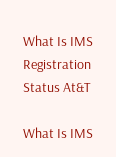What Is IMS Registration Status At&T

What Is IMS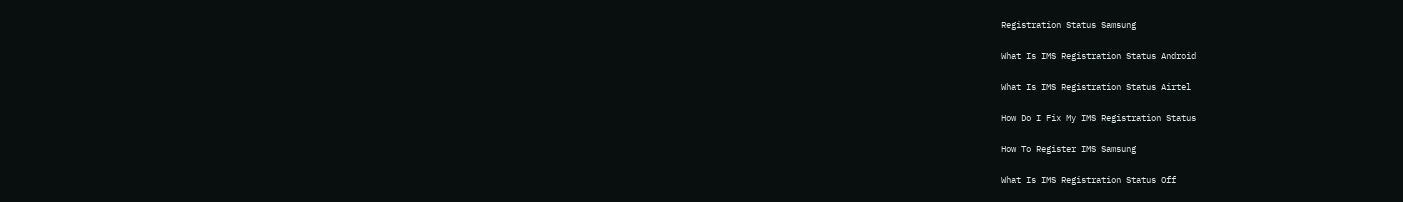Registration Status Samsung

What Is IMS Registration Status Android

What Is IMS Registration Status Airtel

How Do I Fix My IMS Registration Status

How To Register IMS Samsung

What Is IMS Registration Status Off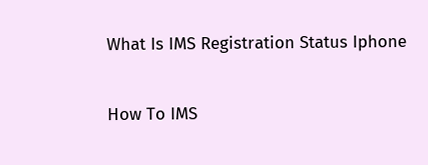What Is IMS Registration Status Iphone

How To IMS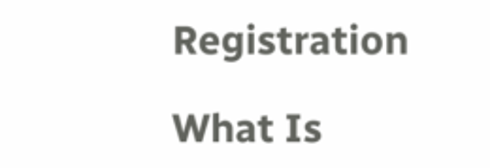Registration

What Is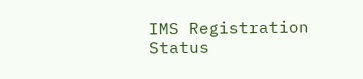IMS Registration Status